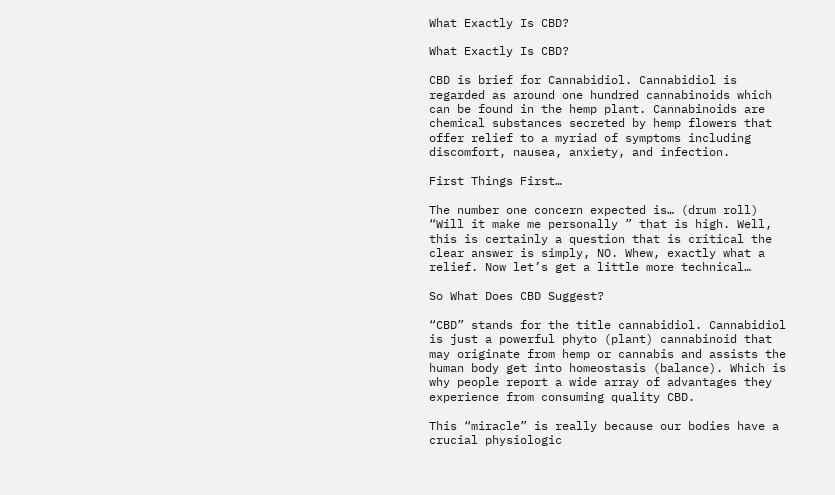What Exactly Is CBD?

What Exactly Is CBD?

CBD is brief for Cannabidiol. Cannabidiol is regarded as around one hundred cannabinoids which can be found in the hemp plant. Cannabinoids are chemical substances secreted by hemp flowers that offer relief to a myriad of symptoms including discomfort, nausea, anxiety, and infection.

First Things First…

The number one concern expected is… (drum roll) “Will it make me personally ” that is high. Well, this is certainly a question that is critical the clear answer is simply, NO. Whew, exactly what a relief. Now let’s get a little more technical…

So What Does CBD Suggest?

“CBD” stands for the title cannabidiol. Cannabidiol is just a powerful phyto (plant) cannabinoid that may originate from hemp or cannabis and assists the human body get into homeostasis (balance). Which is why people report a wide array of advantages they experience from consuming quality CBD.

This “miracle” is really because our bodies have a crucial physiologic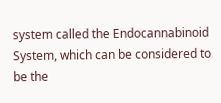system called the Endocannabinoid System, which can be considered to be the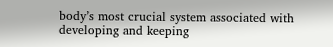body’s most crucial system associated with developing and keeping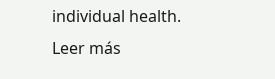individual health. Leer más